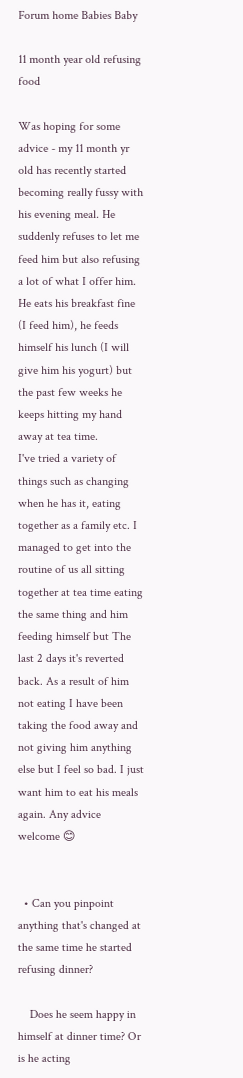Forum home Babies Baby

11 month year old refusing food

Was hoping for some advice - my 11 month yr old has recently started becoming really fussy with his evening meal. He suddenly refuses to let me feed him but also refusing a lot of what I offer him.
He eats his breakfast fine (I feed him), he feeds himself his lunch (I will give him his yogurt) but the past few weeks he keeps hitting my hand away at tea time.
I've tried a variety of things such as changing when he has it, eating together as a family etc. I managed to get into the routine of us all sitting together at tea time eating the same thing and him feeding himself but The last 2 days it's reverted back. As a result of him not eating I have been taking the food away and not giving him anything else but I feel so bad. I just want him to eat his meals again. Any advice welcome 😊


  • Can you pinpoint anything that's changed at the same time he started refusing dinner?

    Does he seem happy in himself at dinner time? Or is he acting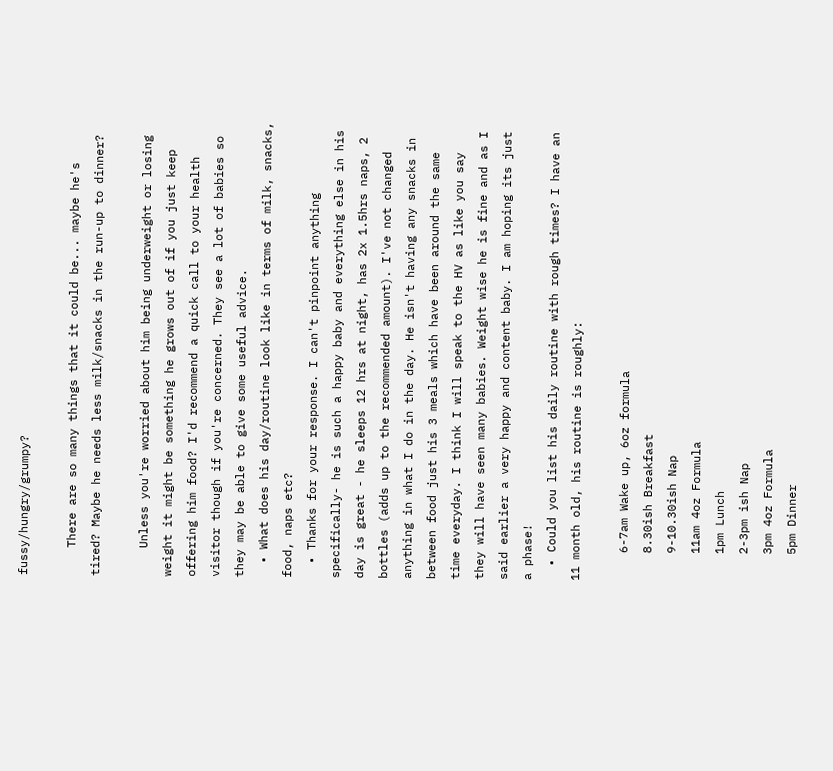fussy/hungry/grumpy?

    There are so many things that it could be... maybe he's tired? Maybe he needs less milk/snacks in the run-up to dinner?

    Unless you're worried about him being underweight or losing weight it might be something he grows out of if you just keep offering him food? I'd recommend a quick call to your health visitor though if you're concerned. They see a lot of babies so they may be able to give some useful advice.
  • What does his day/routine look like in terms of milk, snacks, food, naps etc?
  • Thanks for your response. I can't pinpoint anything specifically- he is such a happy baby and everything else in his day is great - he sleeps 12 hrs at night, has 2x 1.5hrs naps, 2 bottles (adds up to the recommended amount). I've not changed anything in what I do in the day. He isn't having any snacks in between food just his 3 meals which have been around the same time everyday. I think I will speak to the HV as like you say they will have seen many babies. Weight wise he is fine and as I said earlier a very happy and content baby. I am hoping its just a phase!
  • Could you list his daily routine with rough times? I have an 11 month old, his routine is roughly:

    6-7am Wake up, 6oz formula
    8.30ish Breakfast
    9-10.30ish Nap
    11am 4oz Formula
    1pm Lunch
    2-3pm ish Nap
    3pm 4oz Formula
    5pm Dinner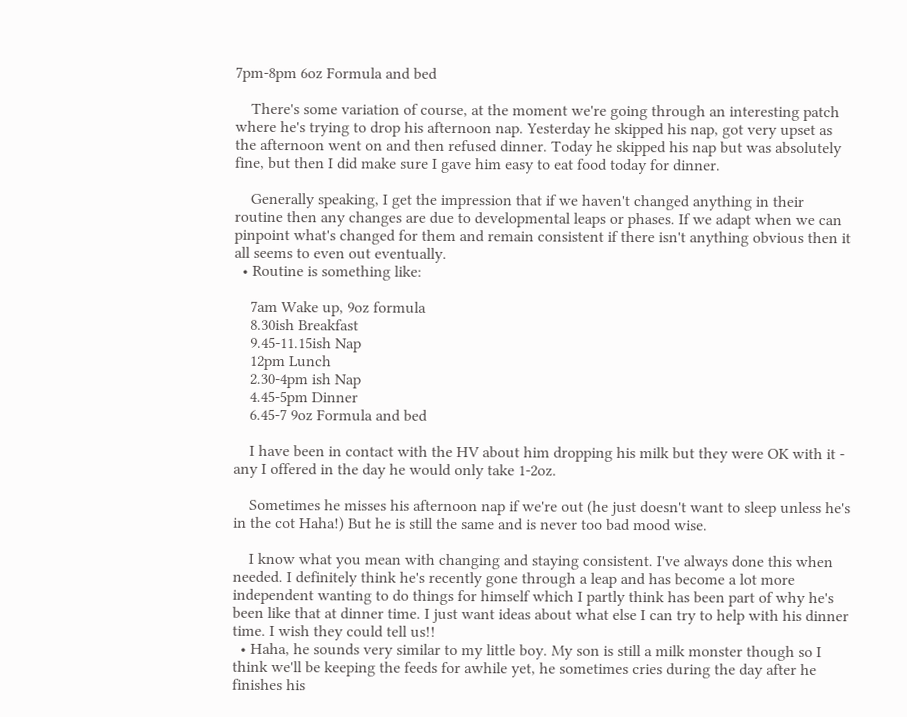7pm-8pm 6oz Formula and bed

    There's some variation of course, at the moment we're going through an interesting patch where he's trying to drop his afternoon nap. Yesterday he skipped his nap, got very upset as the afternoon went on and then refused dinner. Today he skipped his nap but was absolutely fine, but then I did make sure I gave him easy to eat food today for dinner.

    Generally speaking, I get the impression that if we haven't changed anything in their routine then any changes are due to developmental leaps or phases. If we adapt when we can pinpoint what's changed for them and remain consistent if there isn't anything obvious then it all seems to even out eventually.
  • Routine is something like:

    7am Wake up, 9oz formula
    8.30ish Breakfast
    9.45-11.15ish Nap
    12pm Lunch
    2.30-4pm ish Nap
    4.45-5pm Dinner
    6.45-7 9oz Formula and bed

    I have been in contact with the HV about him dropping his milk but they were OK with it - any I offered in the day he would only take 1-2oz.

    Sometimes he misses his afternoon nap if we're out (he just doesn't want to sleep unless he's in the cot Haha!) But he is still the same and is never too bad mood wise.

    I know what you mean with changing and staying consistent. I've always done this when needed. I definitely think he's recently gone through a leap and has become a lot more independent wanting to do things for himself which I partly think has been part of why he's been like that at dinner time. I just want ideas about what else I can try to help with his dinner time. I wish they could tell us!!
  • Haha, he sounds very similar to my little boy. My son is still a milk monster though so I think we'll be keeping the feeds for awhile yet, he sometimes cries during the day after he finishes his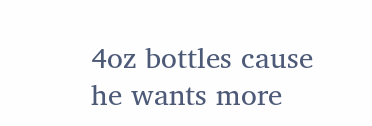4oz bottles cause he wants more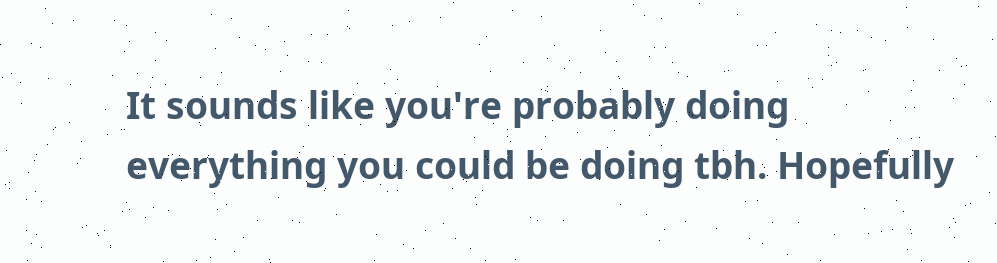It sounds like you're probably doing everything you could be doing tbh. Hopefully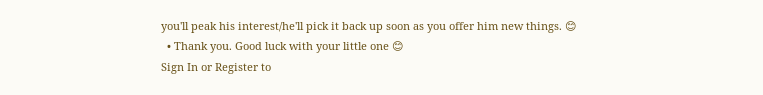you'll peak his interest/he'll pick it back up soon as you offer him new things. 😊
  • Thank you. Good luck with your little one 😊
Sign In or Register to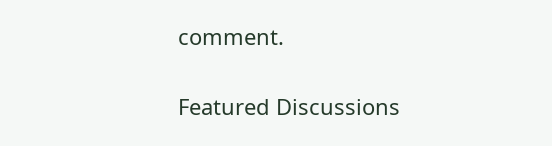comment.

Featured Discussions